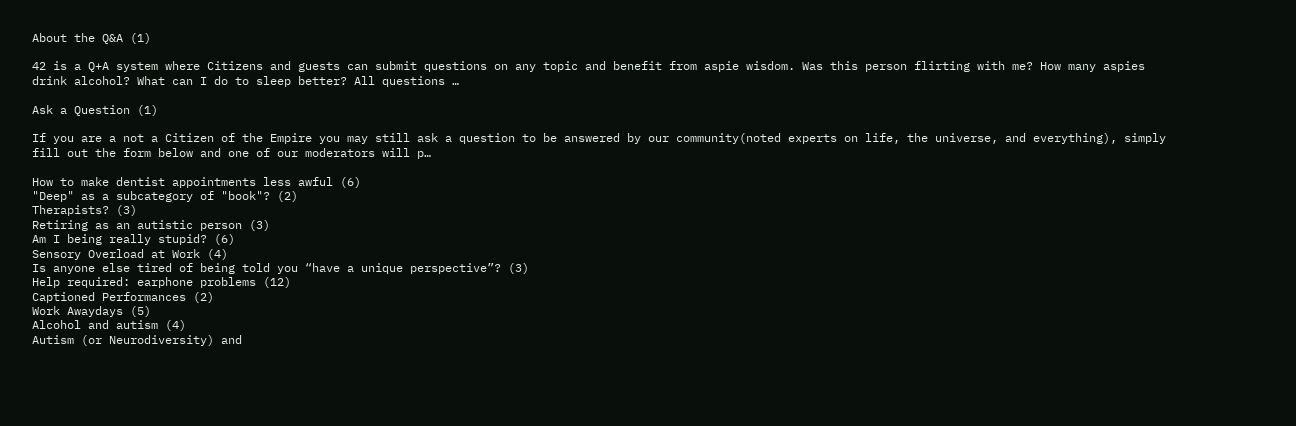About the Q&A (1)

42 is a Q+A system where Citizens and guests can submit questions on any topic and benefit from aspie wisdom. Was this person flirting with me? How many aspies drink alcohol? What can I do to sleep better? All questions …

Ask a Question (1)

If you are a not a Citizen of the Empire you may still ask a question to be answered by our community(noted experts on life, the universe, and everything), simply fill out the form below and one of our moderators will p…

How to make dentist appointments less awful (6)
"Deep" as a subcategory of "book"? (2)
Therapists? (3)
Retiring as an autistic person (3)
Am I being really stupid? (6)
Sensory Overload at Work (4)
Is anyone else tired of being told you “have a unique perspective”? (3)
Help required: earphone problems (12)
Captioned Performances (2)
Work Awaydays (5)
Alcohol and autism (4)
Autism (or Neurodiversity) and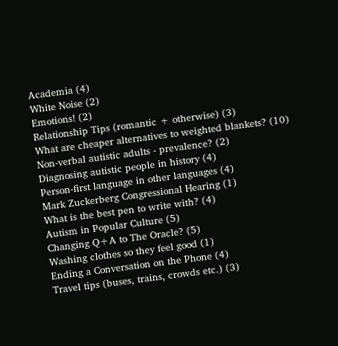Academia (4)
White Noise (2)
Emotions! (2)
Relationship Tips (romantic + otherwise) (3)
What are cheaper alternatives to weighted blankets? (10)
Non-verbal autistic adults - prevalence? (2)
Diagnosing autistic people in history (4)
Person-first language in other languages (4)
Mark Zuckerberg Congressional Hearing (1)
What is the best pen to write with? (4)
Autism in Popular Culture (5)
Changing Q+A to The Oracle? (5)
Washing clothes so they feel good (1)
Ending a Conversation on the Phone (4)
Travel tips (buses, trains, crowds etc.) (3)